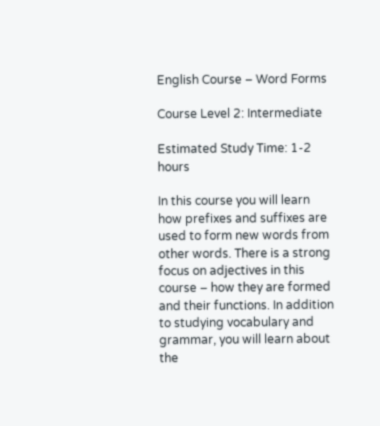English Course – Word Forms

Course Level 2: Intermediate

Estimated Study Time: 1-2 hours

In this course you will learn how prefixes and suffixes are used to form new words from other words. There is a strong focus on adjectives in this course – how they are formed and their functions. In addition to studying vocabulary and grammar, you will learn about the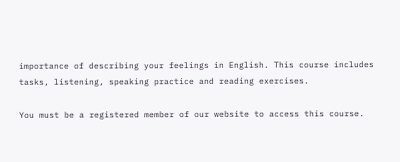importance of describing your feelings in English. This course includes tasks, listening, speaking practice and reading exercises.

You must be a registered member of our website to access this course.